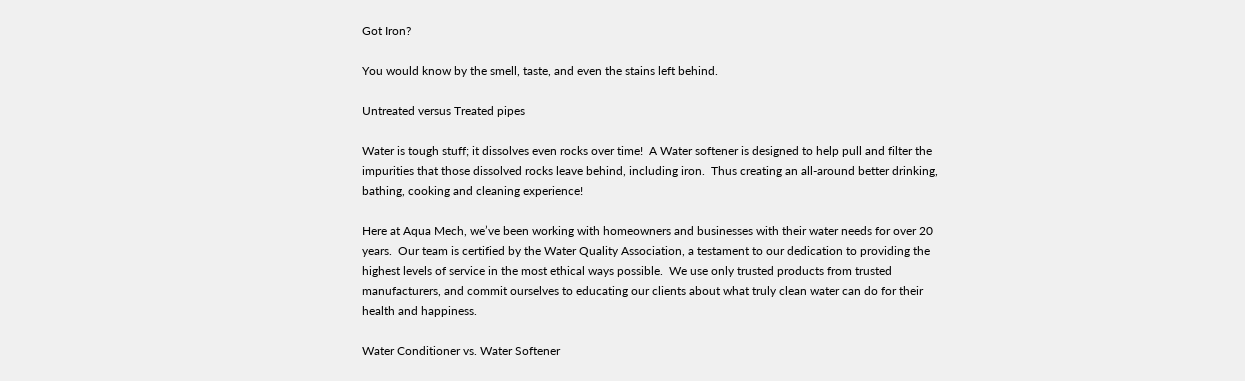Got Iron?

You would know by the smell, taste, and even the stains left behind.

Untreated versus Treated pipes

Water is tough stuff; it dissolves even rocks over time!  A Water softener is designed to help pull and filter the impurities that those dissolved rocks leave behind, including iron.  Thus creating an all-around better drinking, bathing, cooking and cleaning experience!

Here at Aqua Mech, we’ve been working with homeowners and businesses with their water needs for over 20 years.  Our team is certified by the Water Quality Association, a testament to our dedication to providing the highest levels of service in the most ethical ways possible.  We use only trusted products from trusted manufacturers, and commit ourselves to educating our clients about what truly clean water can do for their health and happiness.

Water Conditioner vs. Water Softener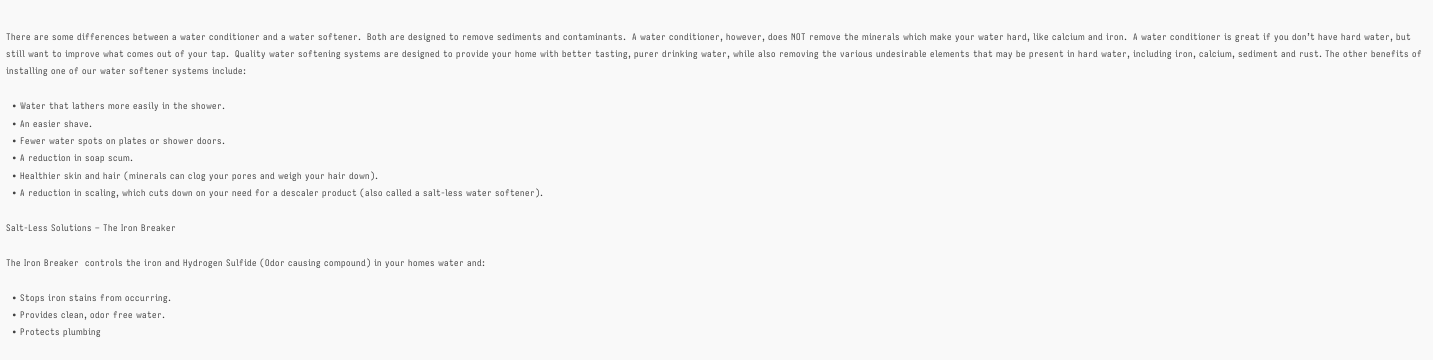There are some differences between a water conditioner and a water softener.  Both are designed to remove sediments and contaminants.  A water conditioner, however, does NOT remove the minerals which make your water hard, like calcium and iron.  A water conditioner is great if you don’t have hard water, but still want to improve what comes out of your tap.  Quality water softening systems are designed to provide your home with better tasting, purer drinking water, while also removing the various undesirable elements that may be present in hard water, including iron, calcium, sediment and rust. The other benefits of installing one of our water softener systems include:

  • Water that lathers more easily in the shower.
  • An easier shave.
  • Fewer water spots on plates or shower doors.
  • A reduction in soap scum.
  • Healthier skin and hair (minerals can clog your pores and weigh your hair down).
  • A reduction in scaling, which cuts down on your need for a descaler product (also called a salt-less water softener).

Salt-Less Solutions – The Iron Breaker

The Iron Breaker  controls the iron and Hydrogen Sulfide (Odor causing compound) in your homes water and:

  • Stops iron stains from occurring.
  • Provides clean, odor free water.
  • Protects plumbing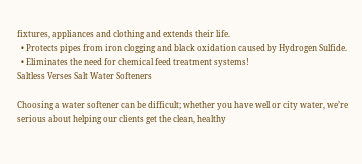fixtures, appliances and clothing and extends their life.
  • Protects pipes from iron clogging and black oxidation caused by Hydrogen Sulfide.
  • Eliminates the need for chemical feed treatment systems!
Saltless Verses Salt Water Softeners

Choosing a water softener can be difficult; whether you have well or city water, we’re serious about helping our clients get the clean, healthy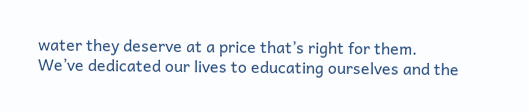water they deserve at a price that’s right for them.  We’ve dedicated our lives to educating ourselves and the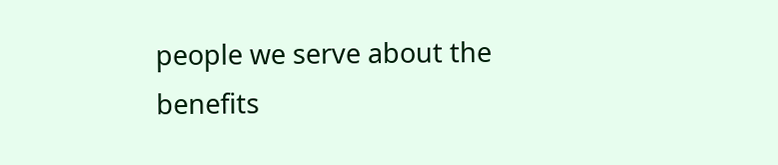people we serve about the benefits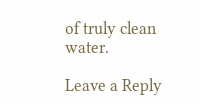of truly clean water.

Leave a Reply